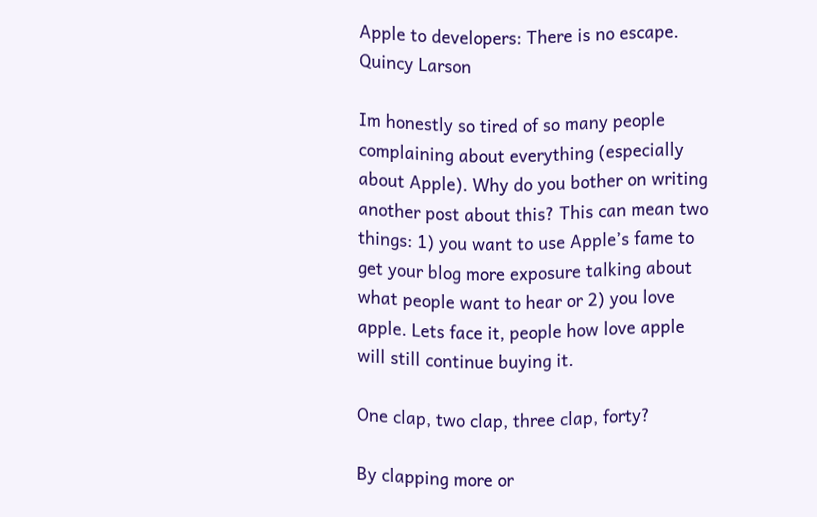Apple to developers: There is no escape.
Quincy Larson

Im honestly so tired of so many people complaining about everything (especially about Apple). Why do you bother on writing another post about this? This can mean two things: 1) you want to use Apple’s fame to get your blog more exposure talking about what people want to hear or 2) you love apple. Lets face it, people how love apple will still continue buying it.

One clap, two clap, three clap, forty?

By clapping more or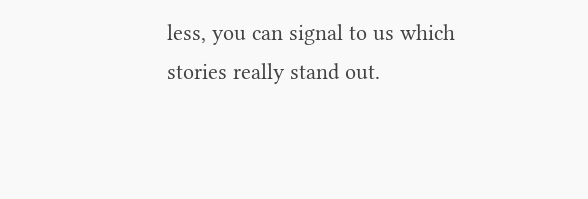less, you can signal to us which stories really stand out.